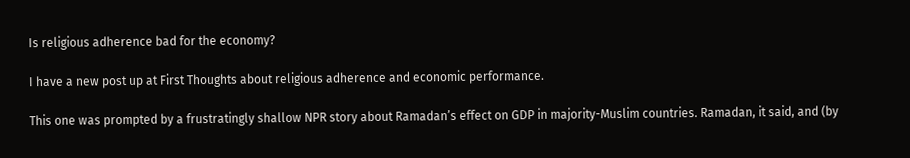Is religious adherence bad for the economy?

I have a new post up at First Thoughts about religious adherence and economic performance.

This one was prompted by a frustratingly shallow NPR story about Ramadan’s effect on GDP in majority-Muslim countries. Ramadan, it said, and (by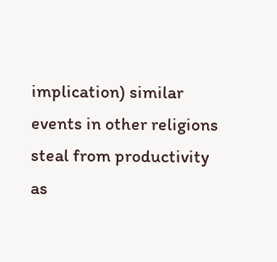implication) similar events in other religions steal from productivity as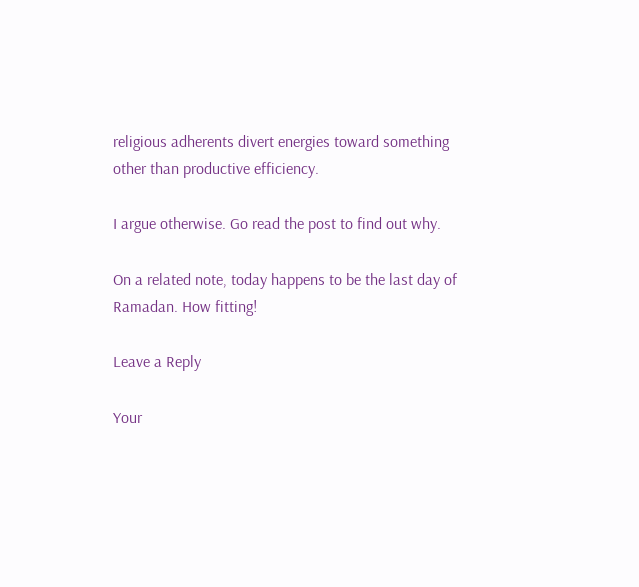religious adherents divert energies toward something other than productive efficiency.

I argue otherwise. Go read the post to find out why.

On a related note, today happens to be the last day of Ramadan. How fitting!

Leave a Reply

Your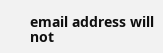email address will not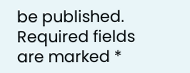be published. Required fields are marked *